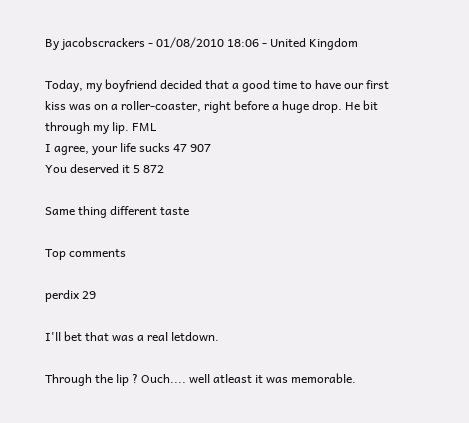By jacobscrackers - 01/08/2010 18:06 - United Kingdom

Today, my boyfriend decided that a good time to have our first kiss was on a roller-coaster, right before a huge drop. He bit through my lip. FML
I agree, your life sucks 47 907
You deserved it 5 872

Same thing different taste

Top comments

perdix 29

I'll bet that was a real letdown.

Through the lip ? Ouch.... well atleast it was memorable.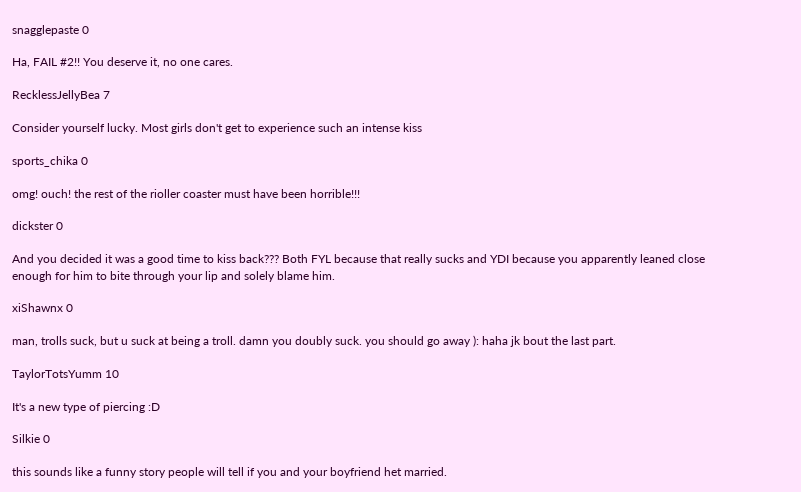snagglepaste 0

Ha, FAIL #2!! You deserve it, no one cares.

RecklessJellyBea 7

Consider yourself lucky. Most girls don't get to experience such an intense kiss

sports_chika 0

omg! ouch! the rest of the rioller coaster must have been horrible!!!

dickster 0

And you decided it was a good time to kiss back??? Both FYL because that really sucks and YDI because you apparently leaned close enough for him to bite through your lip and solely blame him.

xiShawnx 0

man, trolls suck, but u suck at being a troll. damn you doubly suck. you should go away ): haha jk bout the last part.

TaylorTotsYumm 10

It's a new type of piercing :D

Silkie 0

this sounds like a funny story people will tell if you and your boyfriend het married.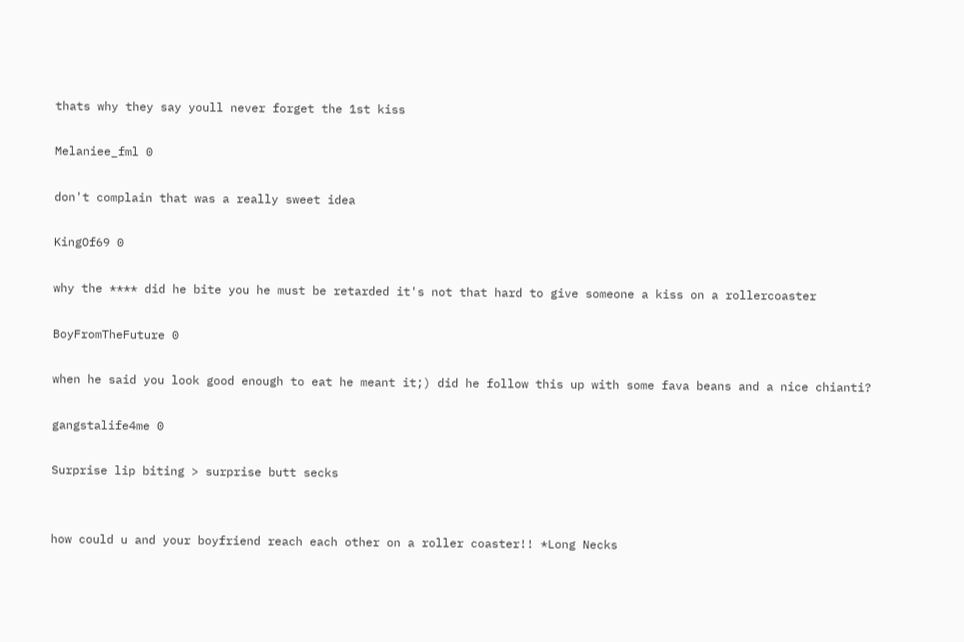thats why they say youll never forget the 1st kiss

Melaniee_fml 0

don't complain that was a really sweet idea

KingOf69 0

why the **** did he bite you he must be retarded it's not that hard to give someone a kiss on a rollercoaster

BoyFromTheFuture 0

when he said you look good enough to eat he meant it;) did he follow this up with some fava beans and a nice chianti?

gangstalife4me 0

Surprise lip biting > surprise butt secks


how could u and your boyfriend reach each other on a roller coaster!! *Long Necks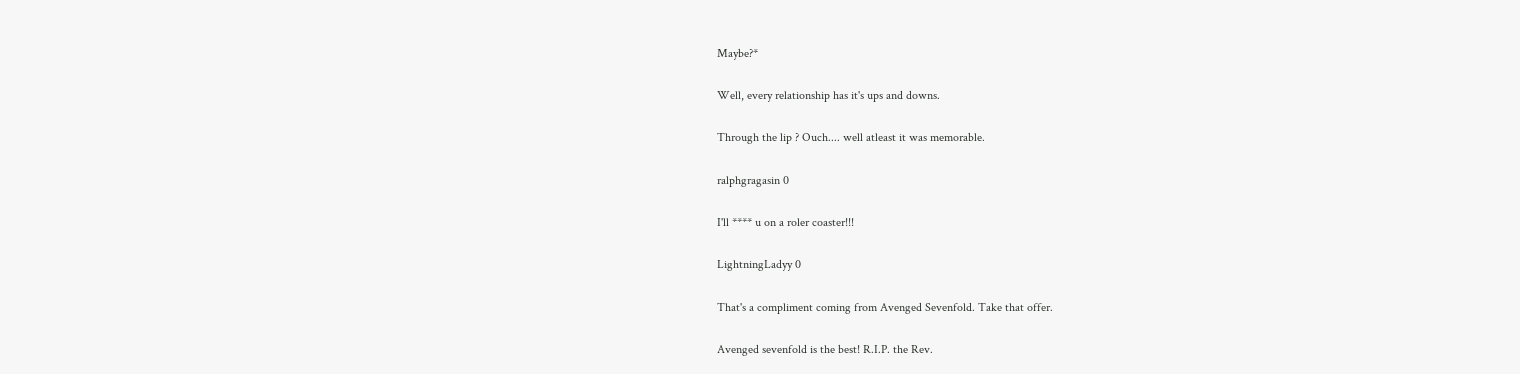Maybe?*

Well, every relationship has it's ups and downs.

Through the lip ? Ouch.... well atleast it was memorable.

ralphgragasin 0

I'll **** u on a roler coaster!!!

LightningLadyy 0

That's a compliment coming from Avenged Sevenfold. Take that offer.

Avenged sevenfold is the best! R.I.P. the Rev.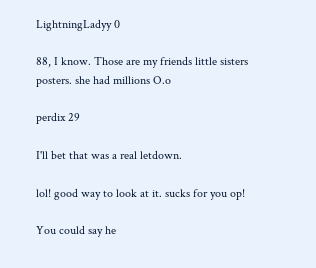LightningLadyy 0

88, I know. Those are my friends little sisters posters. she had millions O.o

perdix 29

I'll bet that was a real letdown.

lol! good way to look at it. sucks for you op!

You could say he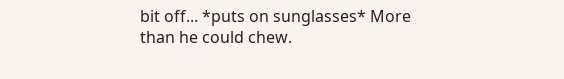bit off... *puts on sunglasses* More than he could chew.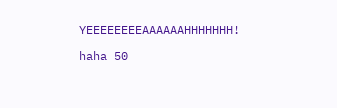YEEEEEEEEAAAAAAHHHHHHH!

haha 50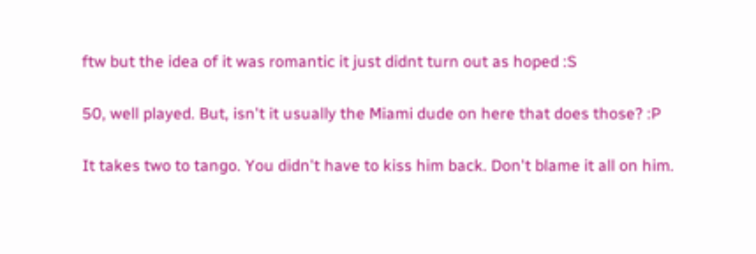ftw but the idea of it was romantic it just didnt turn out as hoped :S

50, well played. But, isn't it usually the Miami dude on here that does those? :P

It takes two to tango. You didn't have to kiss him back. Don't blame it all on him.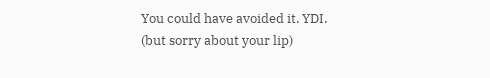You could have avoided it. YDI. (but sorry about your lip)